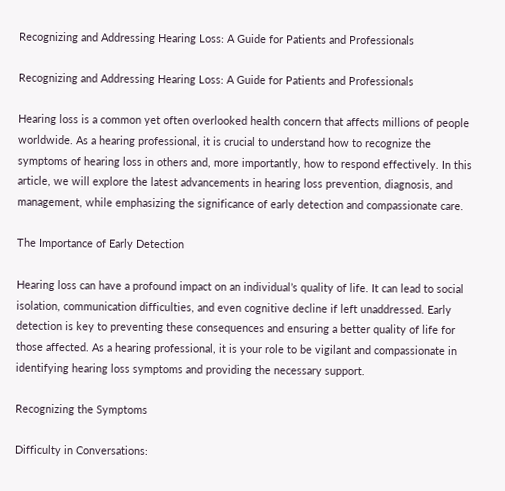Recognizing and Addressing Hearing Loss: A Guide for Patients and Professionals

Recognizing and Addressing Hearing Loss: A Guide for Patients and Professionals

Hearing loss is a common yet often overlooked health concern that affects millions of people worldwide. As a hearing professional, it is crucial to understand how to recognize the symptoms of hearing loss in others and, more importantly, how to respond effectively. In this article, we will explore the latest advancements in hearing loss prevention, diagnosis, and management, while emphasizing the significance of early detection and compassionate care.

The Importance of Early Detection

Hearing loss can have a profound impact on an individual’s quality of life. It can lead to social isolation, communication difficulties, and even cognitive decline if left unaddressed. Early detection is key to preventing these consequences and ensuring a better quality of life for those affected. As a hearing professional, it is your role to be vigilant and compassionate in identifying hearing loss symptoms and providing the necessary support.

Recognizing the Symptoms

Difficulty in Conversations: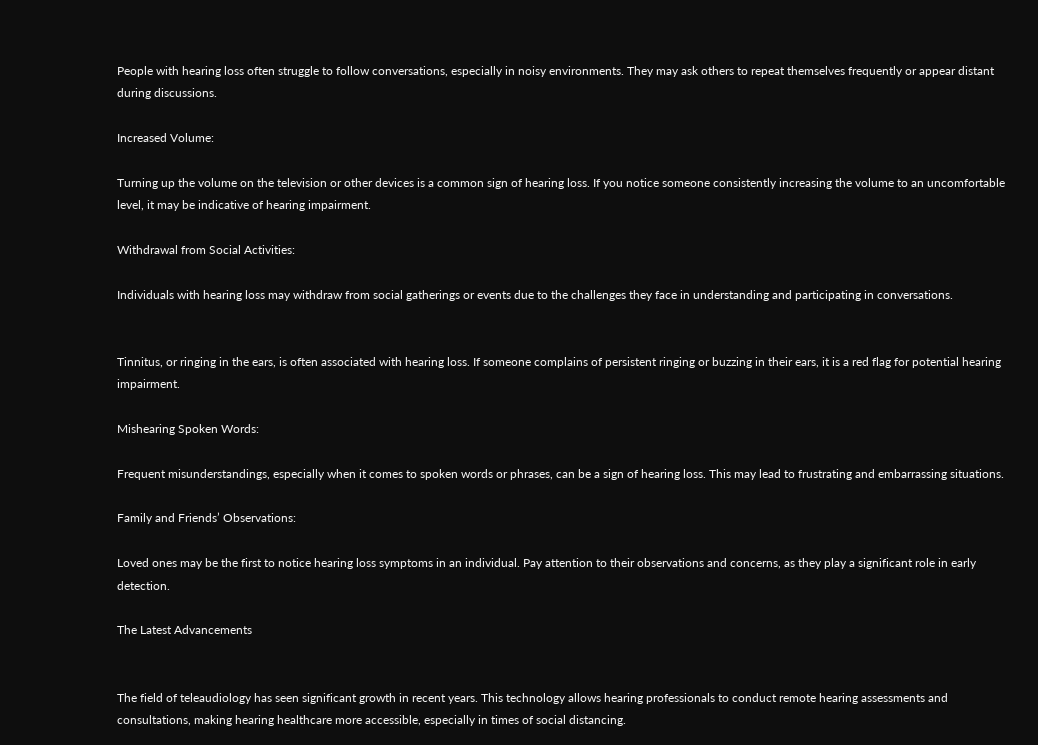People with hearing loss often struggle to follow conversations, especially in noisy environments. They may ask others to repeat themselves frequently or appear distant during discussions.

Increased Volume:

Turning up the volume on the television or other devices is a common sign of hearing loss. If you notice someone consistently increasing the volume to an uncomfortable level, it may be indicative of hearing impairment.

Withdrawal from Social Activities:

Individuals with hearing loss may withdraw from social gatherings or events due to the challenges they face in understanding and participating in conversations.


Tinnitus, or ringing in the ears, is often associated with hearing loss. If someone complains of persistent ringing or buzzing in their ears, it is a red flag for potential hearing impairment.

Mishearing Spoken Words:

Frequent misunderstandings, especially when it comes to spoken words or phrases, can be a sign of hearing loss. This may lead to frustrating and embarrassing situations.

Family and Friends’ Observations:

Loved ones may be the first to notice hearing loss symptoms in an individual. Pay attention to their observations and concerns, as they play a significant role in early detection.

The Latest Advancements


The field of teleaudiology has seen significant growth in recent years. This technology allows hearing professionals to conduct remote hearing assessments and consultations, making hearing healthcare more accessible, especially in times of social distancing.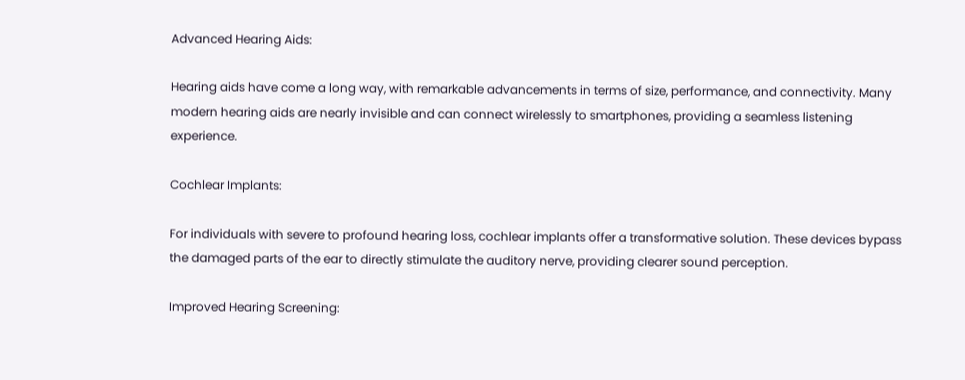Advanced Hearing Aids:

Hearing aids have come a long way, with remarkable advancements in terms of size, performance, and connectivity. Many modern hearing aids are nearly invisible and can connect wirelessly to smartphones, providing a seamless listening experience.

Cochlear Implants:

For individuals with severe to profound hearing loss, cochlear implants offer a transformative solution. These devices bypass the damaged parts of the ear to directly stimulate the auditory nerve, providing clearer sound perception.

Improved Hearing Screening: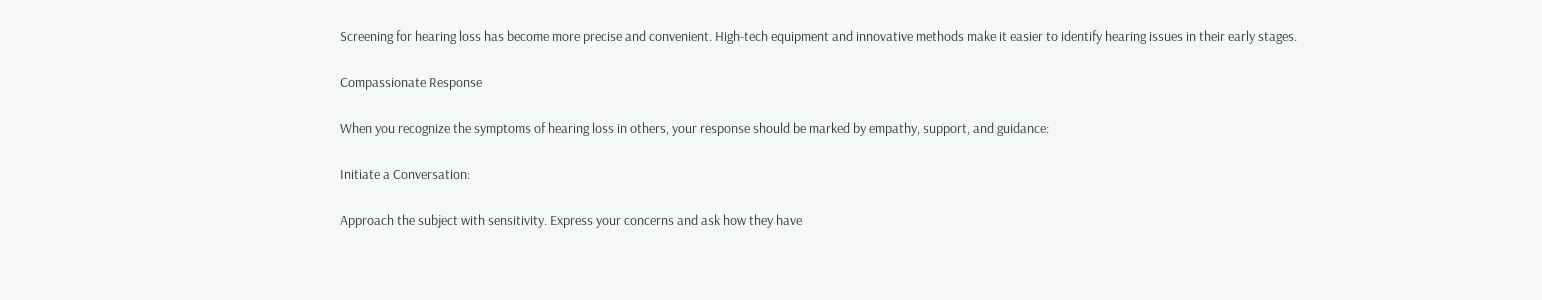Screening for hearing loss has become more precise and convenient. High-tech equipment and innovative methods make it easier to identify hearing issues in their early stages.

Compassionate Response

When you recognize the symptoms of hearing loss in others, your response should be marked by empathy, support, and guidance:

Initiate a Conversation:

Approach the subject with sensitivity. Express your concerns and ask how they have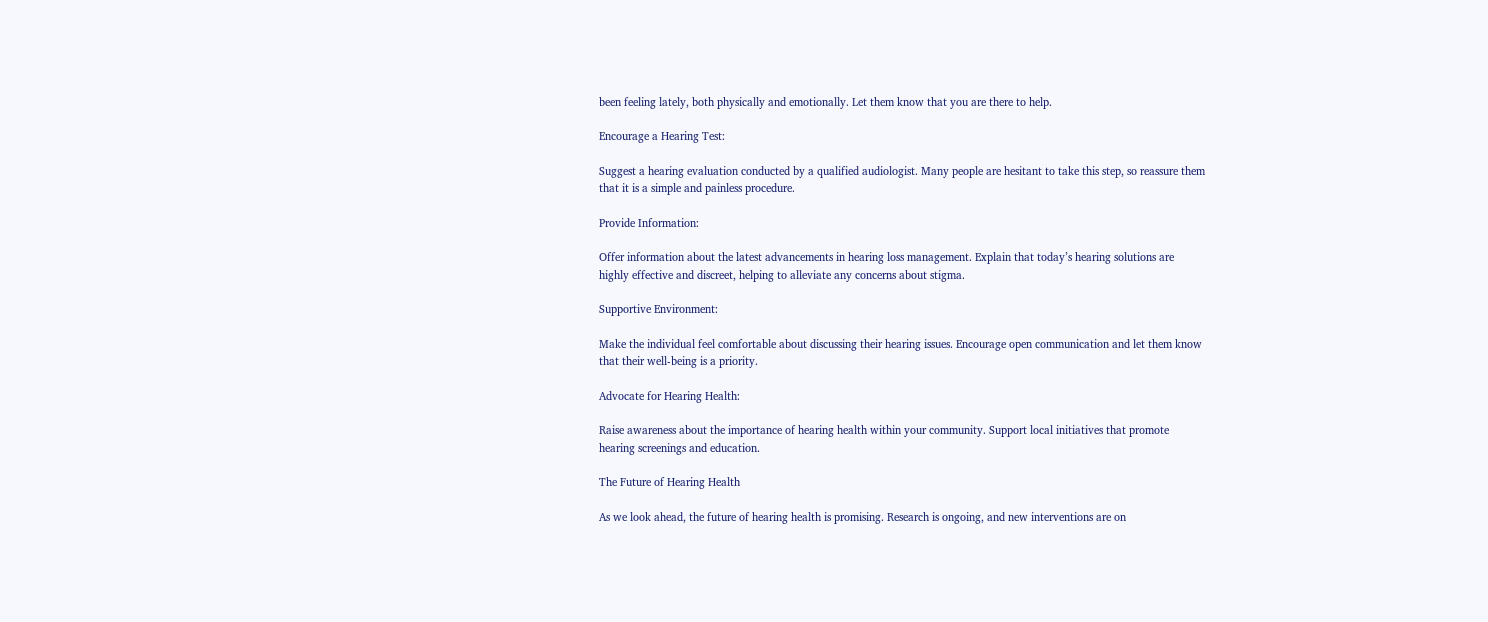been feeling lately, both physically and emotionally. Let them know that you are there to help.

Encourage a Hearing Test:

Suggest a hearing evaluation conducted by a qualified audiologist. Many people are hesitant to take this step, so reassure them that it is a simple and painless procedure.

Provide Information:

Offer information about the latest advancements in hearing loss management. Explain that today’s hearing solutions are highly effective and discreet, helping to alleviate any concerns about stigma.

Supportive Environment:

Make the individual feel comfortable about discussing their hearing issues. Encourage open communication and let them know that their well-being is a priority.

Advocate for Hearing Health:

Raise awareness about the importance of hearing health within your community. Support local initiatives that promote hearing screenings and education.

The Future of Hearing Health

As we look ahead, the future of hearing health is promising. Research is ongoing, and new interventions are on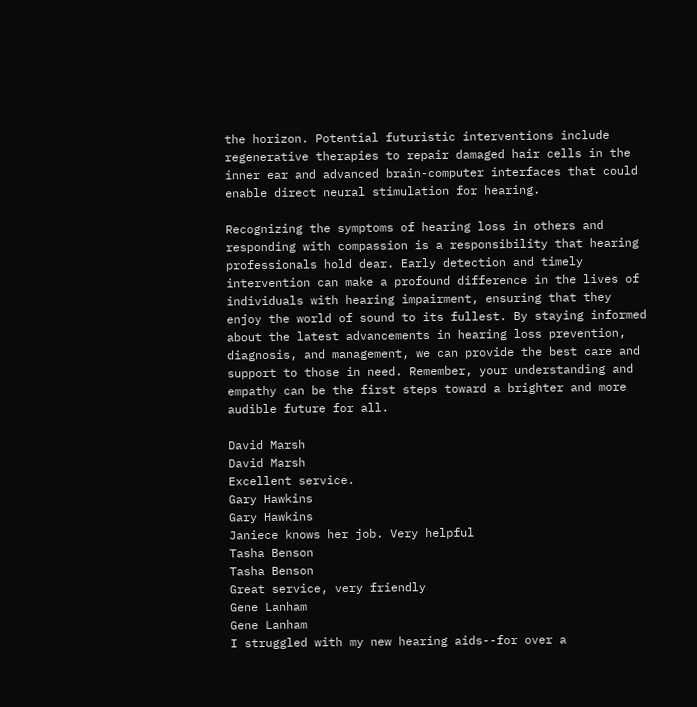the horizon. Potential futuristic interventions include regenerative therapies to repair damaged hair cells in the inner ear and advanced brain-computer interfaces that could enable direct neural stimulation for hearing.

Recognizing the symptoms of hearing loss in others and responding with compassion is a responsibility that hearing professionals hold dear. Early detection and timely intervention can make a profound difference in the lives of individuals with hearing impairment, ensuring that they enjoy the world of sound to its fullest. By staying informed about the latest advancements in hearing loss prevention, diagnosis, and management, we can provide the best care and support to those in need. Remember, your understanding and empathy can be the first steps toward a brighter and more audible future for all.

David Marsh
David Marsh
Excellent service.
Gary Hawkins
Gary Hawkins
Janiece knows her job. Very helpful
Tasha Benson
Tasha Benson
Great service, very friendly
Gene Lanham
Gene Lanham
I struggled with my new hearing aids--for over a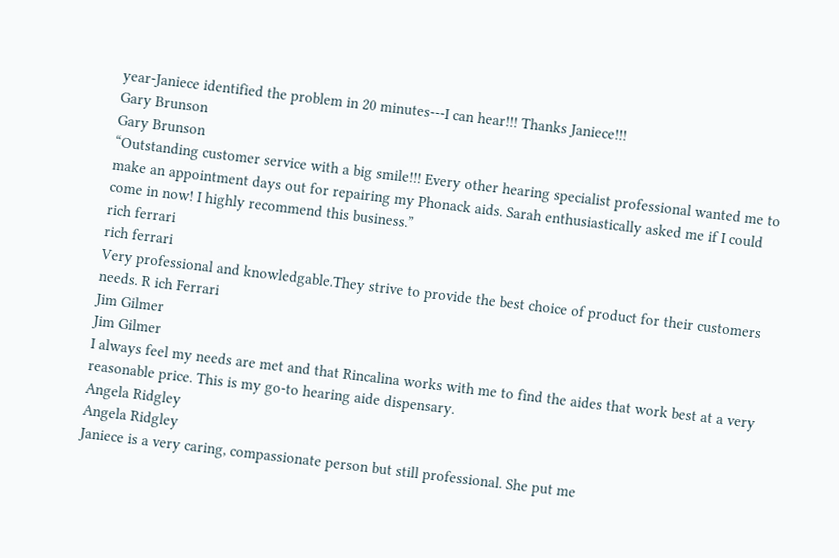year-Janiece identified the problem in 20 minutes---I can hear!!! Thanks Janiece!!!
Gary Brunson
Gary Brunson
“Outstanding customer service with a big smile!!! Every other hearing specialist professional wanted me to make an appointment days out for repairing my Phonack aids. Sarah enthusiastically asked me if I could come in now! I highly recommend this business.”
rich ferrari
rich ferrari
Very professional and knowledgable.They strive to provide the best choice of product for their customers needs. R ich Ferrari
Jim Gilmer
Jim Gilmer
I always feel my needs are met and that Rincalina works with me to find the aides that work best at a very reasonable price. This is my go-to hearing aide dispensary.
Angela Ridgley
Angela Ridgley
Janiece is a very caring, compassionate person but still professional. She put me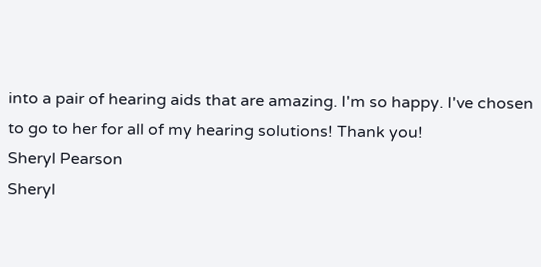into a pair of hearing aids that are amazing. I'm so happy. I've chosen to go to her for all of my hearing solutions! Thank you!
Sheryl Pearson
Sheryl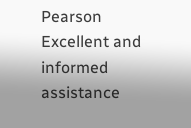Pearson
Excellent and informed assistance